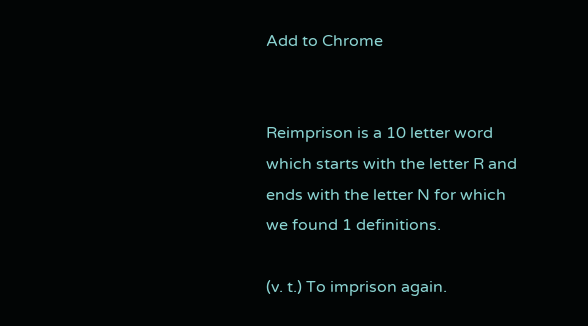Add to Chrome


Reimprison is a 10 letter word which starts with the letter R and ends with the letter N for which we found 1 definitions.

(v. t.) To imprison again.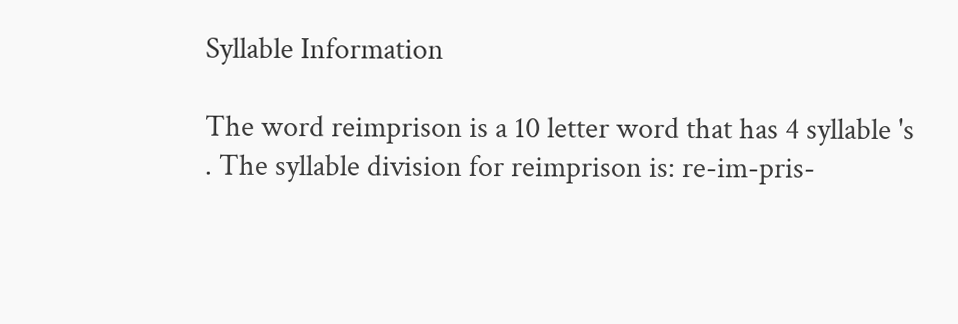Syllable Information

The word reimprison is a 10 letter word that has 4 syllable 's . The syllable division for reimprison is: re-im-pris-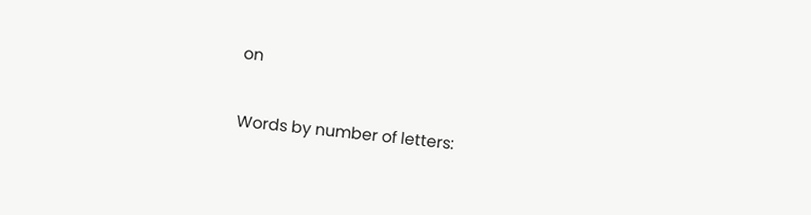on

Words by number of letters: